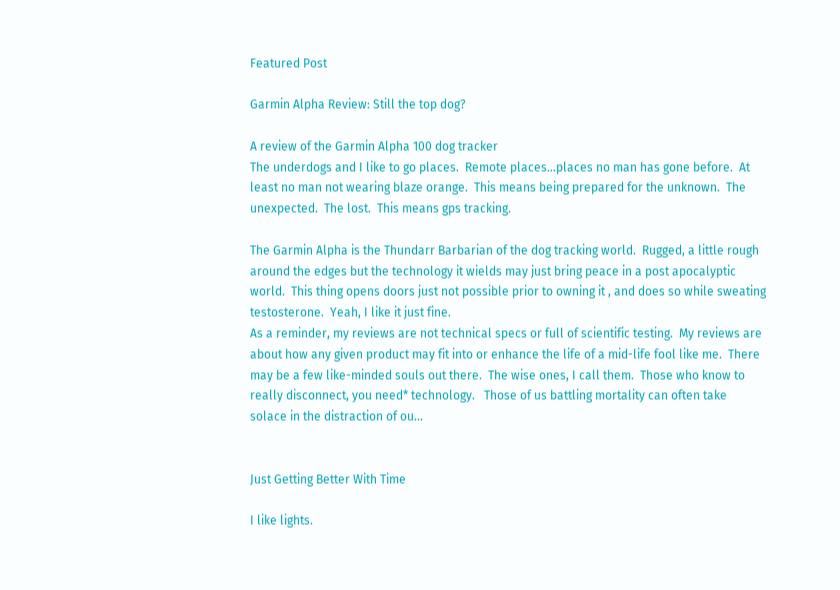Featured Post

Garmin Alpha Review: Still the top dog?

A review of the Garmin Alpha 100 dog tracker
The underdogs and I like to go places.  Remote places...places no man has gone before.  At least no man not wearing blaze orange.  This means being prepared for the unknown.  The unexpected.  The lost.  This means gps tracking.

The Garmin Alpha is the Thundarr Barbarian of the dog tracking world.  Rugged, a little rough around the edges but the technology it wields may just bring peace in a post apocalyptic world.  This thing opens doors just not possible prior to owning it , and does so while sweating testosterone.  Yeah, I like it just fine.
As a reminder, my reviews are not technical specs or full of scientific testing.  My reviews are about how any given product may fit into or enhance the life of a mid-life fool like me.  There may be a few like-minded souls out there.  The wise ones, I call them.  Those who know to really disconnect, you need* technology.   Those of us battling mortality can often take solace in the distraction of ou…


Just Getting Better With Time

I like lights.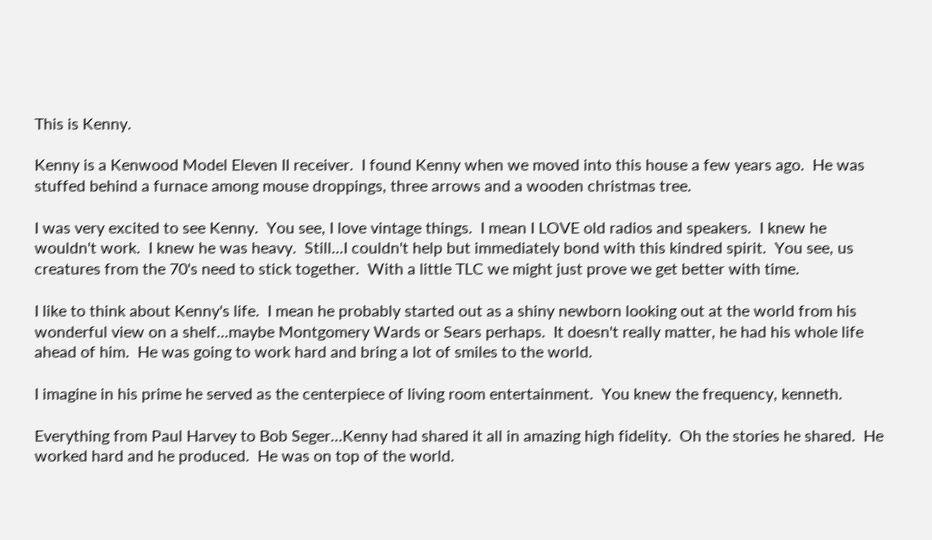This is Kenny.

Kenny is a Kenwood Model Eleven II receiver.  I found Kenny when we moved into this house a few years ago.  He was stuffed behind a furnace among mouse droppings, three arrows and a wooden christmas tree.

I was very excited to see Kenny.  You see, I love vintage things.  I mean I LOVE old radios and speakers.  I knew he wouldn't work.  I knew he was heavy.  Still...I couldn't help but immediately bond with this kindred spirit.  You see, us creatures from the 70's need to stick together.  With a little TLC we might just prove we get better with time.

I like to think about Kenny's life.  I mean he probably started out as a shiny newborn looking out at the world from his wonderful view on a shelf...maybe Montgomery Wards or Sears perhaps.  It doesn't really matter, he had his whole life ahead of him.  He was going to work hard and bring a lot of smiles to the world.

I imagine in his prime he served as the centerpiece of living room entertainment.  You knew the frequency, kenneth.

Everything from Paul Harvey to Bob Seger...Kenny had shared it all in amazing high fidelity.  Oh the stories he shared.  He worked hard and he produced.  He was on top of the world.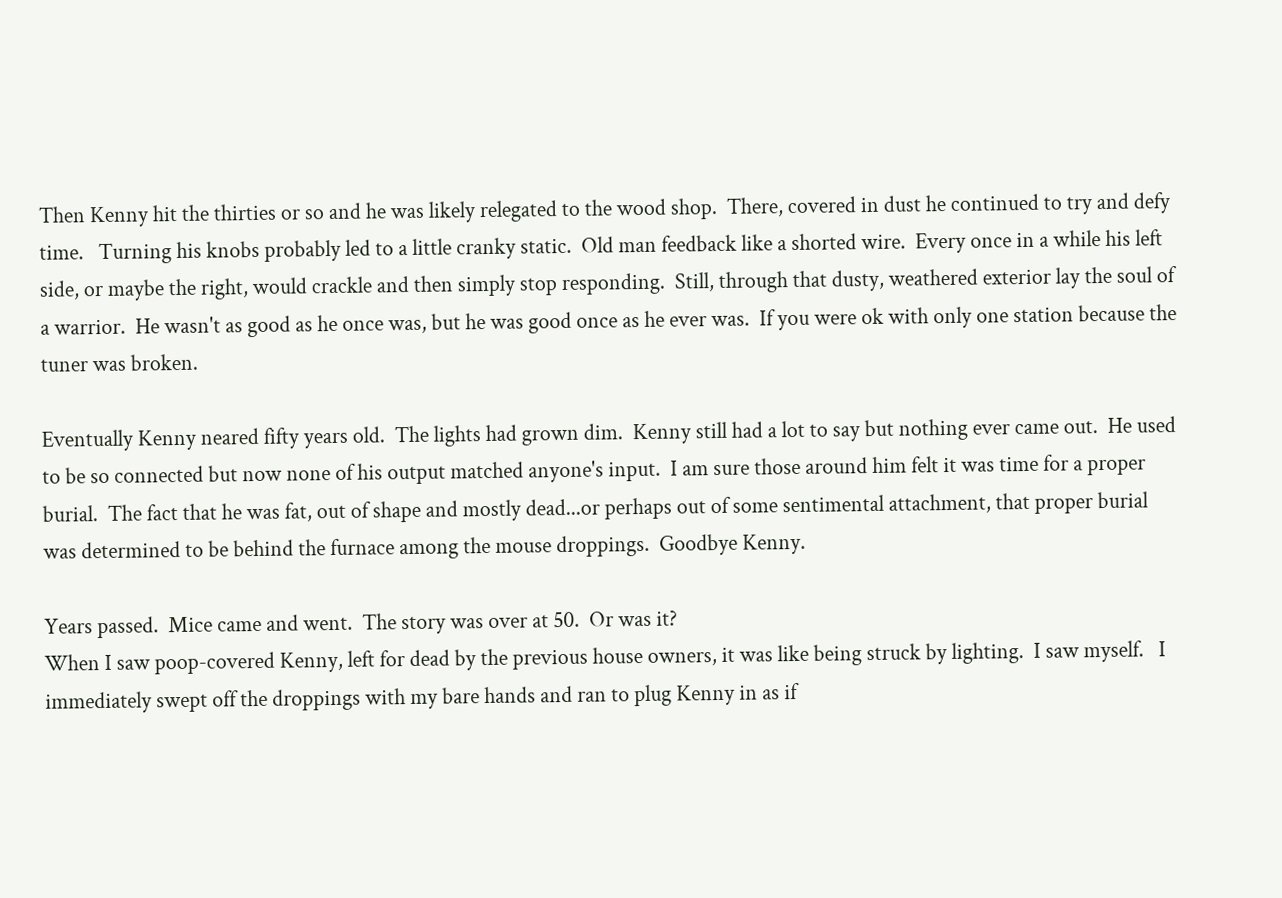Then Kenny hit the thirties or so and he was likely relegated to the wood shop.  There, covered in dust he continued to try and defy time.   Turning his knobs probably led to a little cranky static.  Old man feedback like a shorted wire.  Every once in a while his left side, or maybe the right, would crackle and then simply stop responding.  Still, through that dusty, weathered exterior lay the soul of a warrior.  He wasn't as good as he once was, but he was good once as he ever was.  If you were ok with only one station because the tuner was broken.

Eventually Kenny neared fifty years old.  The lights had grown dim.  Kenny still had a lot to say but nothing ever came out.  He used to be so connected but now none of his output matched anyone's input.  I am sure those around him felt it was time for a proper burial.  The fact that he was fat, out of shape and mostly dead...or perhaps out of some sentimental attachment, that proper burial was determined to be behind the furnace among the mouse droppings.  Goodbye Kenny.

Years passed.  Mice came and went.  The story was over at 50.  Or was it?
When I saw poop-covered Kenny, left for dead by the previous house owners, it was like being struck by lighting.  I saw myself.   I immediately swept off the droppings with my bare hands and ran to plug Kenny in as if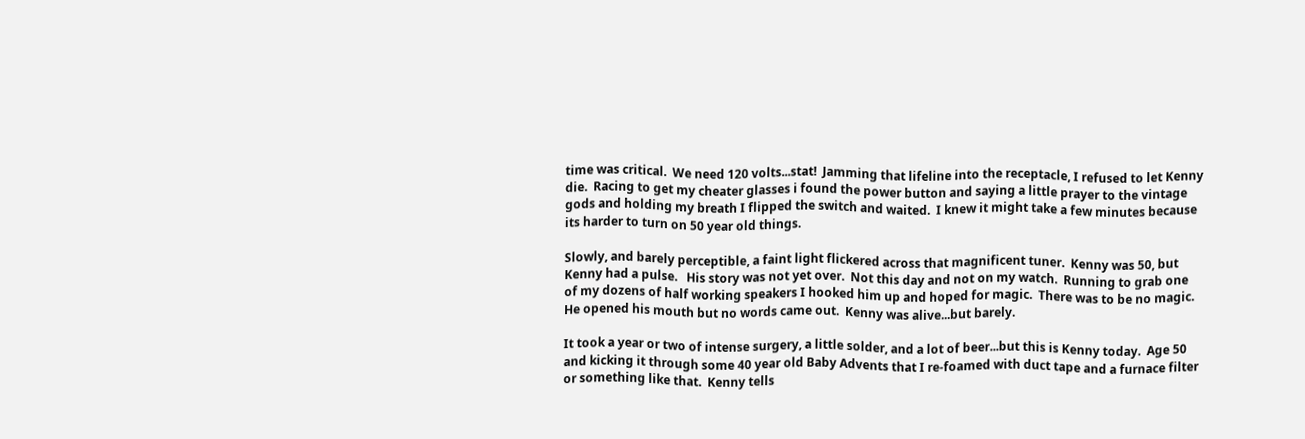time was critical.  We need 120 volts...stat!  Jamming that lifeline into the receptacle, I refused to let Kenny die.  Racing to get my cheater glasses i found the power button and saying a little prayer to the vintage gods and holding my breath I flipped the switch and waited.  I knew it might take a few minutes because its harder to turn on 50 year old things.

Slowly, and barely perceptible, a faint light flickered across that magnificent tuner.  Kenny was 50, but Kenny had a pulse.   His story was not yet over.  Not this day and not on my watch.  Running to grab one of my dozens of half working speakers I hooked him up and hoped for magic.  There was to be no magic.  He opened his mouth but no words came out.  Kenny was alive...but barely.

It took a year or two of intense surgery, a little solder, and a lot of beer...but this is Kenny today.  Age 50 and kicking it through some 40 year old Baby Advents that I re-foamed with duct tape and a furnace filter or something like that.  Kenny tells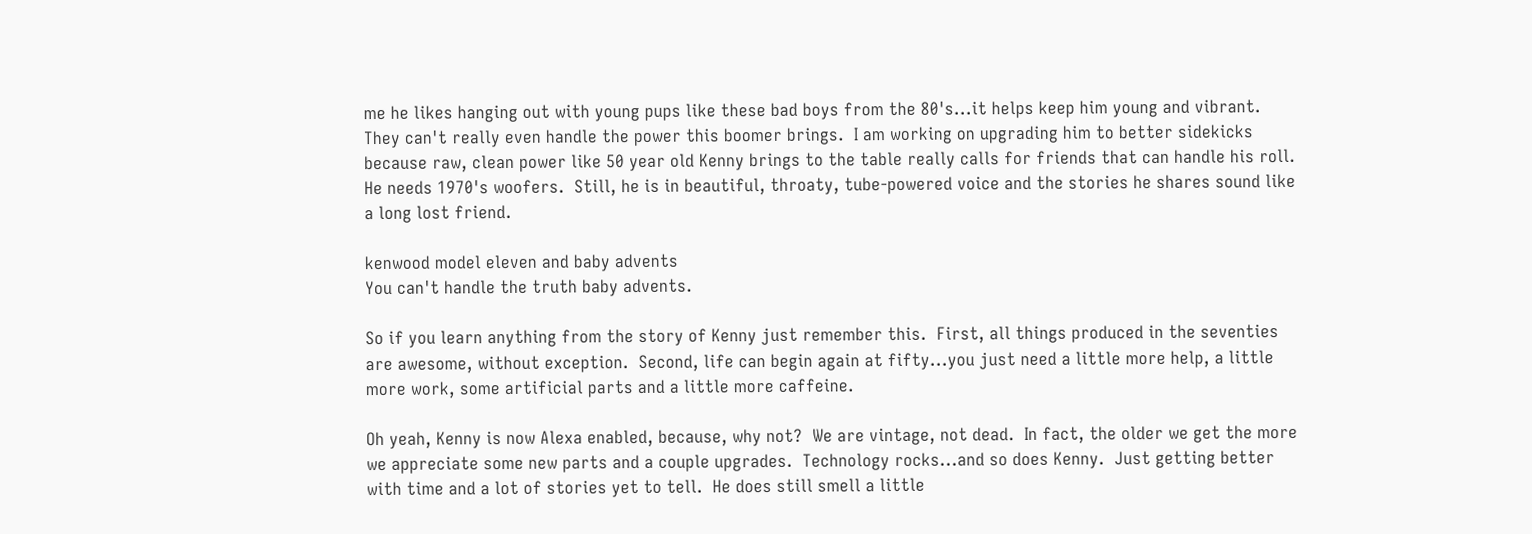me he likes hanging out with young pups like these bad boys from the 80's...it helps keep him young and vibrant.  They can't really even handle the power this boomer brings.  I am working on upgrading him to better sidekicks because raw, clean power like 50 year old Kenny brings to the table really calls for friends that can handle his roll.  He needs 1970's woofers.  Still, he is in beautiful, throaty, tube-powered voice and the stories he shares sound like a long lost friend.

kenwood model eleven and baby advents
You can't handle the truth baby advents.

So if you learn anything from the story of Kenny just remember this.  First, all things produced in the seventies are awesome, without exception.  Second, life can begin again at fifty...you just need a little more help, a little more work, some artificial parts and a little more caffeine.

Oh yeah, Kenny is now Alexa enabled, because, why not?  We are vintage, not dead.  In fact, the older we get the more we appreciate some new parts and a couple upgrades.  Technology rocks...and so does Kenny.  Just getting better with time and a lot of stories yet to tell.  He does still smell a little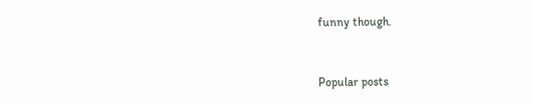funny though.


Popular posts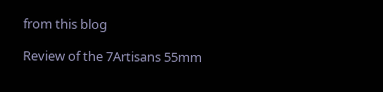from this blog

Review of the 7Artisans 55mm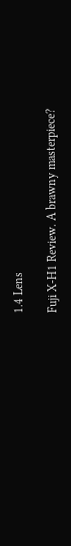1.4 Lens

Fuji X-H1 Review. A brawny masterpiece?